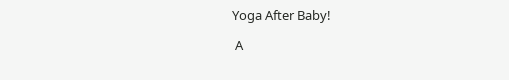Yoga After Baby!

 A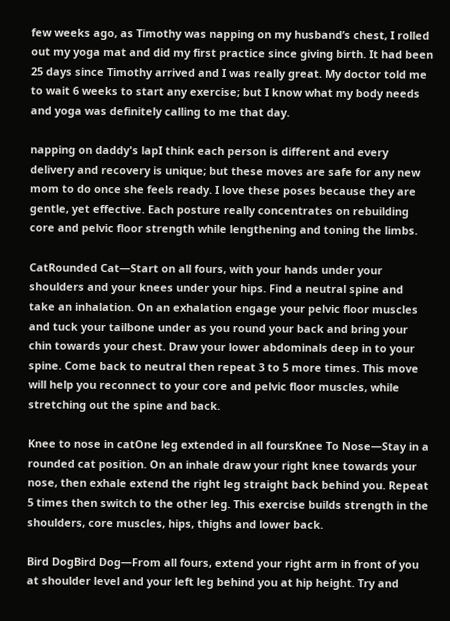few weeks ago, as Timothy was napping on my husband’s chest, I rolled out my yoga mat and did my first practice since giving birth. It had been 25 days since Timothy arrived and I was really great. My doctor told me to wait 6 weeks to start any exercise; but I know what my body needs and yoga was definitely calling to me that day.

napping on daddy's lapI think each person is different and every delivery and recovery is unique; but these moves are safe for any new mom to do once she feels ready. I love these poses because they are gentle, yet effective. Each posture really concentrates on rebuilding core and pelvic floor strength while lengthening and toning the limbs.

CatRounded Cat—Start on all fours, with your hands under your shoulders and your knees under your hips. Find a neutral spine and take an inhalation. On an exhalation engage your pelvic floor muscles and tuck your tailbone under as you round your back and bring your chin towards your chest. Draw your lower abdominals deep in to your spine. Come back to neutral then repeat 3 to 5 more times. This move will help you reconnect to your core and pelvic floor muscles, while stretching out the spine and back.

Knee to nose in catOne leg extended in all foursKnee To Nose—Stay in a rounded cat position. On an inhale draw your right knee towards your nose, then exhale extend the right leg straight back behind you. Repeat 5 times then switch to the other leg. This exercise builds strength in the shoulders, core muscles, hips, thighs and lower back.

Bird DogBird Dog—From all fours, extend your right arm in front of you at shoulder level and your left leg behind you at hip height. Try and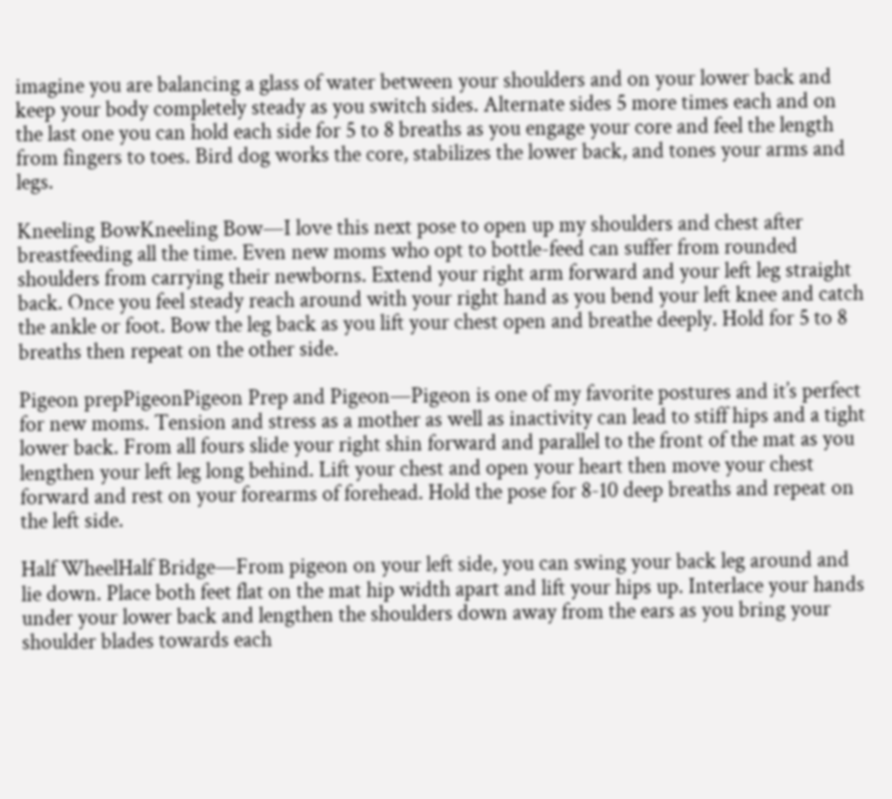imagine you are balancing a glass of water between your shoulders and on your lower back and keep your body completely steady as you switch sides. Alternate sides 5 more times each and on the last one you can hold each side for 5 to 8 breaths as you engage your core and feel the length from fingers to toes. Bird dog works the core, stabilizes the lower back, and tones your arms and legs.

Kneeling BowKneeling Bow—I love this next pose to open up my shoulders and chest after breastfeeding all the time. Even new moms who opt to bottle-feed can suffer from rounded shoulders from carrying their newborns. Extend your right arm forward and your left leg straight back. Once you feel steady reach around with your right hand as you bend your left knee and catch the ankle or foot. Bow the leg back as you lift your chest open and breathe deeply. Hold for 5 to 8 breaths then repeat on the other side.

Pigeon prepPigeonPigeon Prep and Pigeon—Pigeon is one of my favorite postures and it’s perfect for new moms. Tension and stress as a mother as well as inactivity can lead to stiff hips and a tight lower back. From all fours slide your right shin forward and parallel to the front of the mat as you lengthen your left leg long behind. Lift your chest and open your heart then move your chest forward and rest on your forearms of forehead. Hold the pose for 8-10 deep breaths and repeat on the left side.

Half WheelHalf Bridge—From pigeon on your left side, you can swing your back leg around and lie down. Place both feet flat on the mat hip width apart and lift your hips up. Interlace your hands under your lower back and lengthen the shoulders down away from the ears as you bring your shoulder blades towards each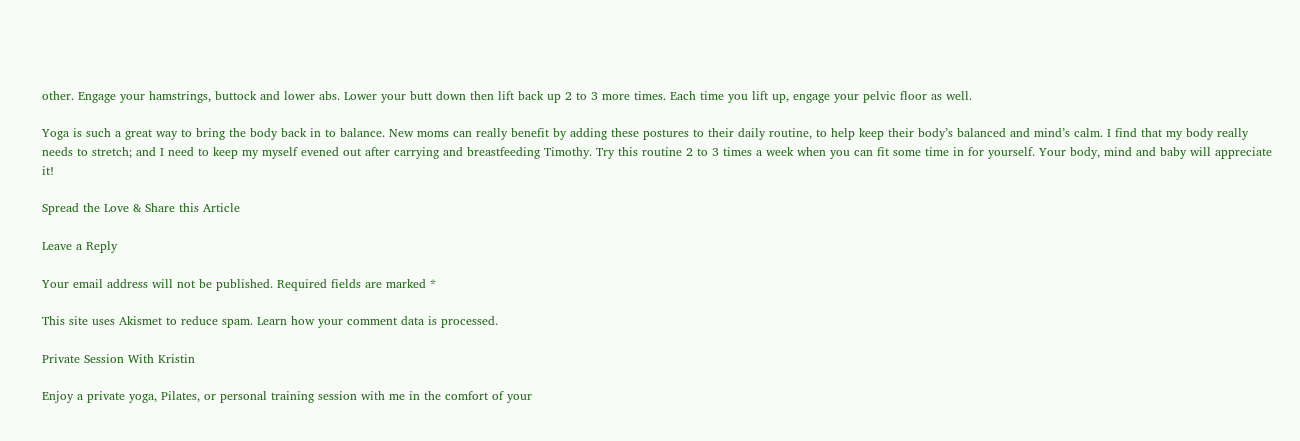other. Engage your hamstrings, buttock and lower abs. Lower your butt down then lift back up 2 to 3 more times. Each time you lift up, engage your pelvic floor as well.

Yoga is such a great way to bring the body back in to balance. New moms can really benefit by adding these postures to their daily routine, to help keep their body’s balanced and mind’s calm. I find that my body really needs to stretch; and I need to keep my myself evened out after carrying and breastfeeding Timothy. Try this routine 2 to 3 times a week when you can fit some time in for yourself. Your body, mind and baby will appreciate it!

Spread the Love & Share this Article

Leave a Reply

Your email address will not be published. Required fields are marked *

This site uses Akismet to reduce spam. Learn how your comment data is processed.

Private Session With Kristin

Enjoy a private yoga, Pilates, or personal training session with me in the comfort of your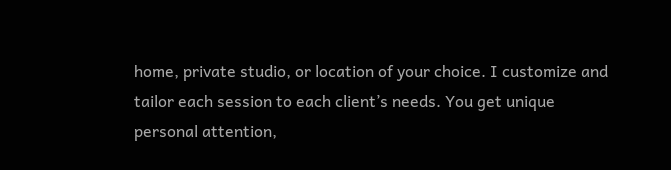home, private studio, or location of your choice. I customize and tailor each session to each client’s needs. You get unique personal attention,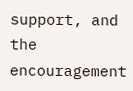support, and the encouragement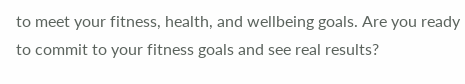to meet your fitness, health, and wellbeing goals. Are you ready to commit to your fitness goals and see real results?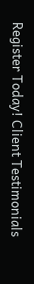Register Today! Client Testimonials